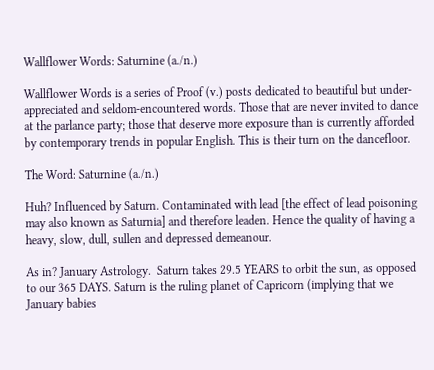Wallflower Words: Saturnine (a./n.)

Wallflower Words is a series of Proof (v.) posts dedicated to beautiful but under-appreciated and seldom-encountered words. Those that are never invited to dance at the parlance party; those that deserve more exposure than is currently afforded by contemporary trends in popular English. This is their turn on the dancefloor.

The Word: Saturnine (a./n.)

Huh? Influenced by Saturn. Contaminated with lead [the effect of lead poisoning may also known as Saturnia] and therefore leaden. Hence the quality of having a heavy, slow, dull, sullen and depressed demeanour.

As in? January Astrology.  Saturn takes 29.5 YEARS to orbit the sun, as opposed to our 365 DAYS. Saturn is the ruling planet of Capricorn (implying that we January babies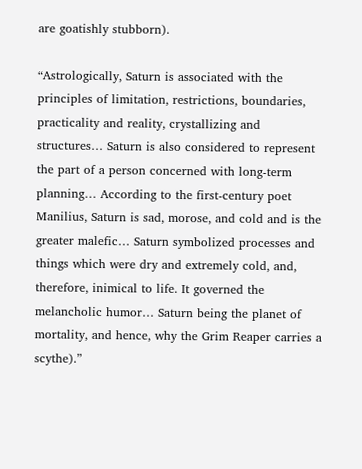are goatishly stubborn).

“Astrologically, Saturn is associated with the principles of limitation, restrictions, boundaries, practicality and reality, crystallizing and structures… Saturn is also considered to represent the part of a person concerned with long-term planning… According to the first-century poet Manilius, Saturn is sad, morose, and cold and is the greater malefic… Saturn symbolized processes and things which were dry and extremely cold, and, therefore, inimical to life. It governed the melancholic humor… Saturn being the planet of mortality, and hence, why the Grim Reaper carries a scythe).”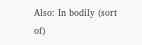Also: In bodily (sort of)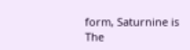form, Saturnine is The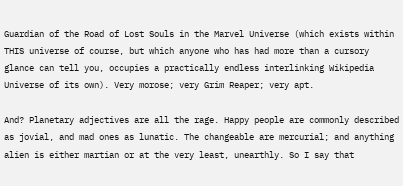Guardian of the Road of Lost Souls in the Marvel Universe (which exists within THIS universe of course, but which anyone who has had more than a cursory glance can tell you, occupies a practically endless interlinking Wikipedia Universe of its own). Very morose; very Grim Reaper; very apt.

And? Planetary adjectives are all the rage. Happy people are commonly described as jovial, and mad ones as lunatic. The changeable are mercurial; and anything alien is either martian or at the very least, unearthly. So I say that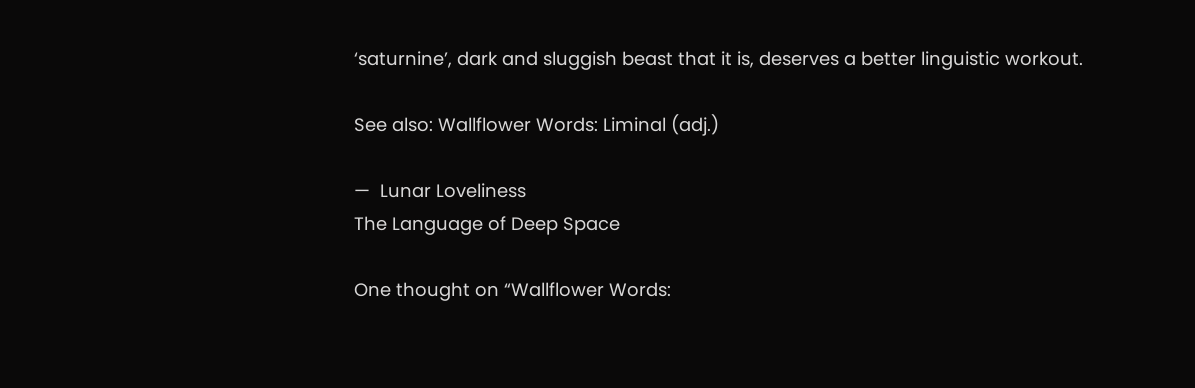‘saturnine’, dark and sluggish beast that it is, deserves a better linguistic workout.

See also: Wallflower Words: Liminal (adj.)

—  Lunar Loveliness
The Language of Deep Space

One thought on “Wallflower Words: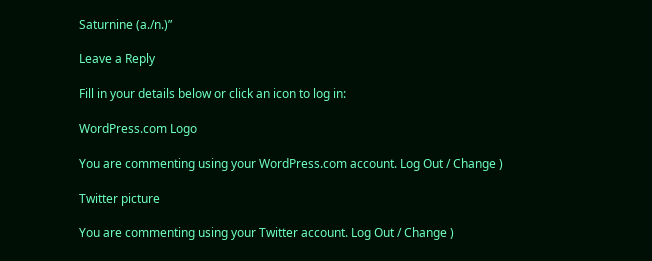Saturnine (a./n.)”

Leave a Reply

Fill in your details below or click an icon to log in:

WordPress.com Logo

You are commenting using your WordPress.com account. Log Out / Change )

Twitter picture

You are commenting using your Twitter account. Log Out / Change )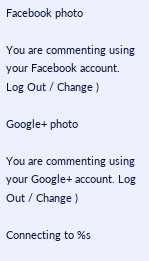Facebook photo

You are commenting using your Facebook account. Log Out / Change )

Google+ photo

You are commenting using your Google+ account. Log Out / Change )

Connecting to %s